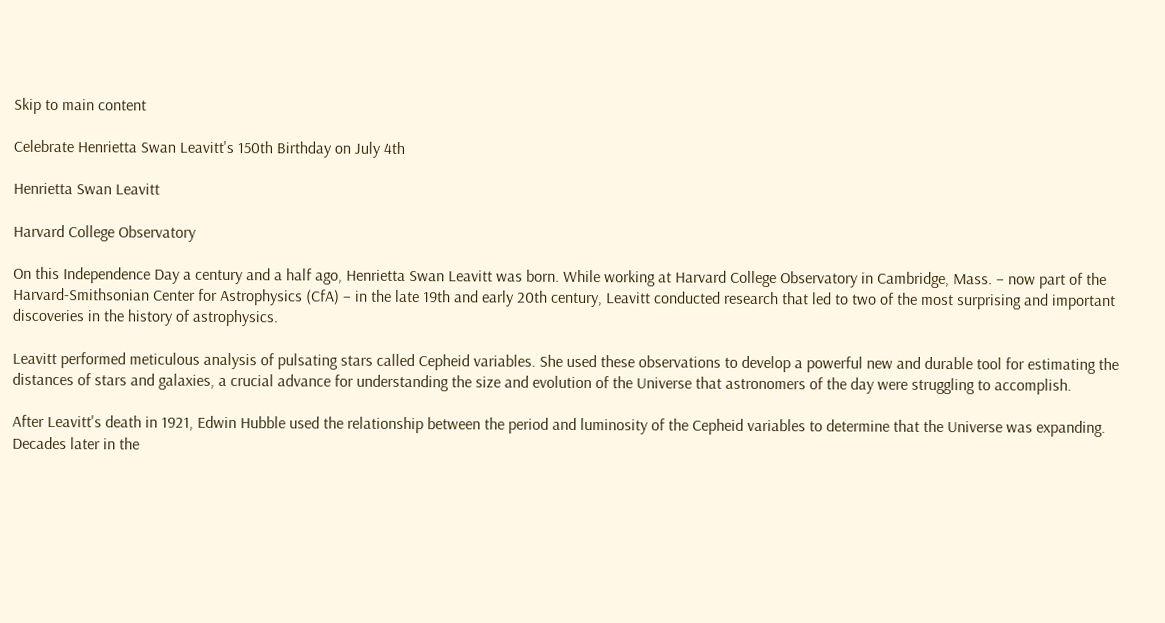Skip to main content

Celebrate Henrietta Swan Leavitt's 150th Birthday on July 4th

Henrietta Swan Leavitt

Harvard College Observatory

On this Independence Day a century and a half ago, Henrietta Swan Leavitt was born. While working at Harvard College Observatory in Cambridge, Mass. – now part of the Harvard-Smithsonian Center for Astrophysics (CfA) – in the late 19th and early 20th century, Leavitt conducted research that led to two of the most surprising and important discoveries in the history of astrophysics.

Leavitt performed meticulous analysis of pulsating stars called Cepheid variables. She used these observations to develop a powerful new and durable tool for estimating the distances of stars and galaxies, a crucial advance for understanding the size and evolution of the Universe that astronomers of the day were struggling to accomplish.

After Leavitt's death in 1921, Edwin Hubble used the relationship between the period and luminosity of the Cepheid variables to determine that the Universe was expanding. Decades later in the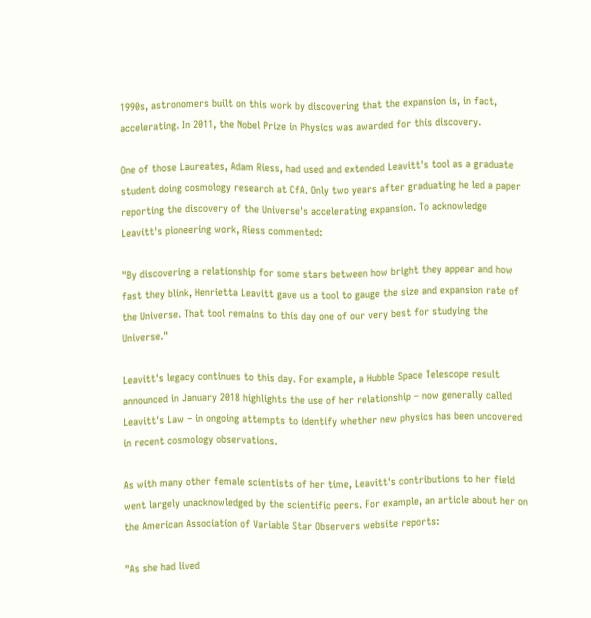1990s, astronomers built on this work by discovering that the expansion is, in fact, accelerating. In 2011, the Nobel Prize in Physics was awarded for this discovery.

One of those Laureates, Adam Riess, had used and extended Leavitt's tool as a graduate student doing cosmology research at CfA. Only two years after graduating he led a paper reporting the discovery of the Universe's accelerating expansion. To acknowledge Leavitt's pioneering work, Riess commented:

"By discovering a relationship for some stars between how bright they appear and how fast they blink, Henrietta Leavitt gave us a tool to gauge the size and expansion rate of the Universe. That tool remains to this day one of our very best for studying the Universe."

Leavitt's legacy continues to this day. For example, a Hubble Space Telescope result announced in January 2018 highlights the use of her relationship – now generally called Leavitt's Law – in ongoing attempts to identify whether new physics has been uncovered in recent cosmology observations.

As with many other female scientists of her time, Leavitt's contributions to her field went largely unacknowledged by the scientific peers. For example, an article about her on the American Association of Variable Star Observers website reports:

"As she had lived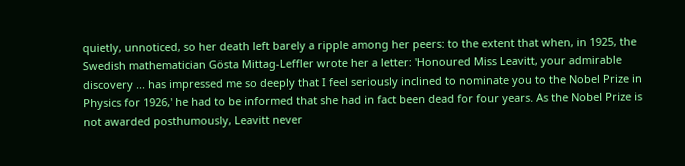quietly, unnoticed, so her death left barely a ripple among her peers: to the extent that when, in 1925, the Swedish mathematician Gösta Mittag-Leffler wrote her a letter: 'Honoured Miss Leavitt, your admirable discovery ... has impressed me so deeply that I feel seriously inclined to nominate you to the Nobel Prize in Physics for 1926,' he had to be informed that she had in fact been dead for four years. As the Nobel Prize is not awarded posthumously, Leavitt never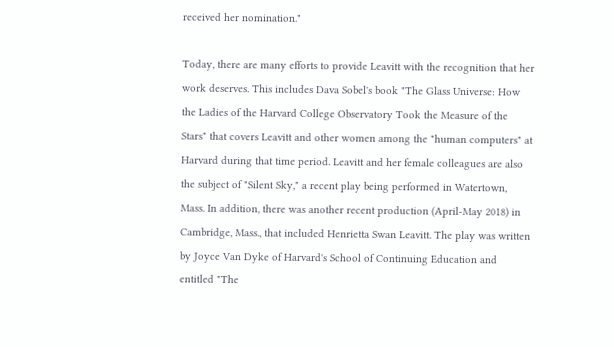received her nomination."

Today, there are many efforts to provide Leavitt with the recognition that her work deserves. This includes Dava Sobel's book "The Glass Universe: How the Ladies of the Harvard College Observatory Took the Measure of the Stars" that covers Leavitt and other women among the "human computers" at Harvard during that time period. Leavitt and her female colleagues are also the subject of "Silent Sky," a recent play being performed in Watertown, Mass. In addition, there was another recent production (April-May 2018) in Cambridge, Mass., that included Henrietta Swan Leavitt. The play was written by Joyce Van Dyke of Harvard's School of Continuing Education and entitled "The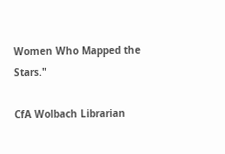Women Who Mapped the Stars."

CfA Wolbach Librarian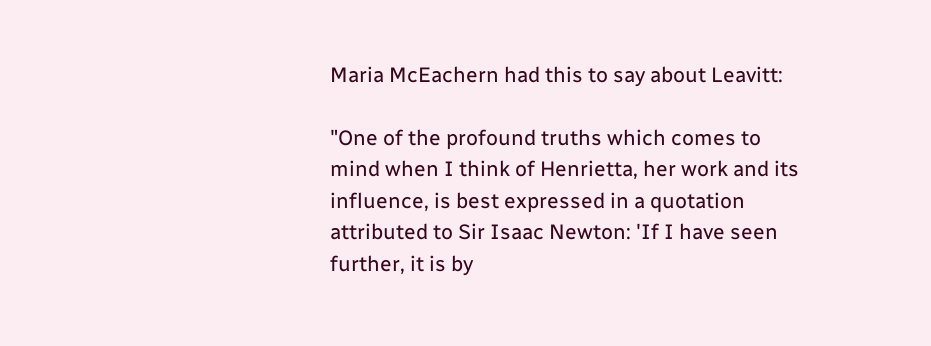Maria McEachern had this to say about Leavitt:

"One of the profound truths which comes to mind when I think of Henrietta, her work and its influence, is best expressed in a quotation attributed to Sir Isaac Newton: 'If I have seen further, it is by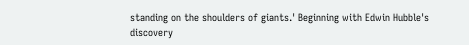standing on the shoulders of giants.' Beginning with Edwin Hubble's discovery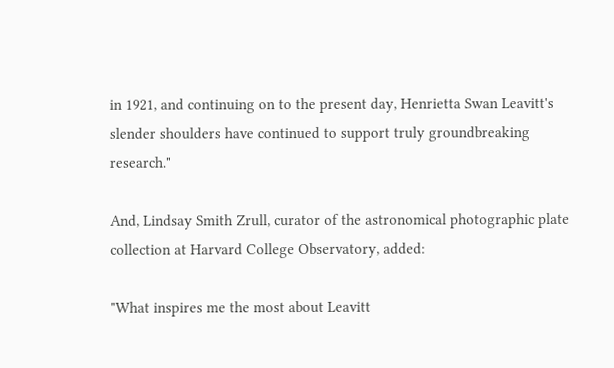in 1921, and continuing on to the present day, Henrietta Swan Leavitt's slender shoulders have continued to support truly groundbreaking research."

And, Lindsay Smith Zrull, curator of the astronomical photographic plate collection at Harvard College Observatory, added:

"What inspires me the most about Leavitt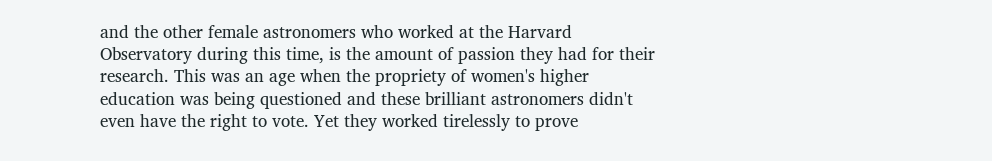and the other female astronomers who worked at the Harvard Observatory during this time, is the amount of passion they had for their research. This was an age when the propriety of women's higher education was being questioned and these brilliant astronomers didn't even have the right to vote. Yet they worked tirelessly to prove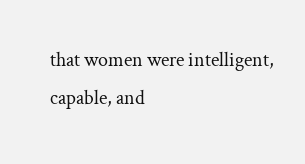that women were intelligent, capable, and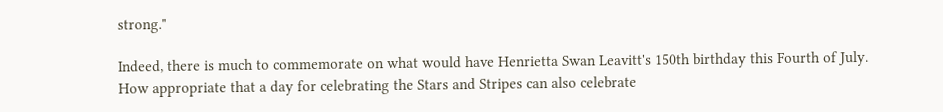strong."

Indeed, there is much to commemorate on what would have Henrietta Swan Leavitt's 150th birthday this Fourth of July. How appropriate that a day for celebrating the Stars and Stripes can also celebrate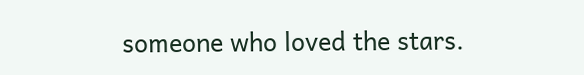someone who loved the stars.